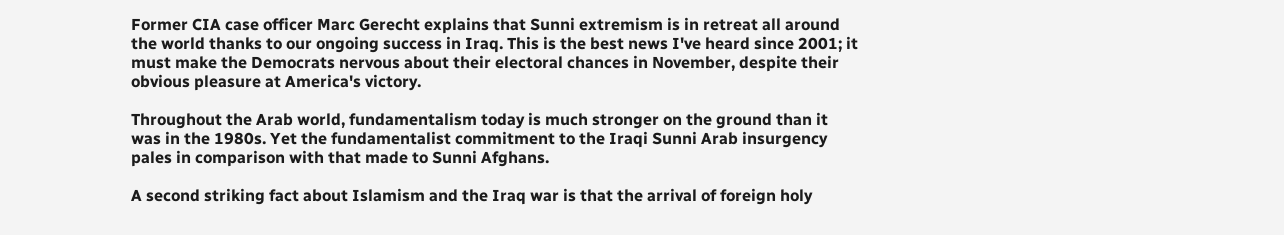Former CIA case officer Marc Gerecht explains that Sunni extremism is in retreat all around the world thanks to our ongoing success in Iraq. This is the best news I've heard since 2001; it must make the Democrats nervous about their electoral chances in November, despite their obvious pleasure at America's victory.

Throughout the Arab world, fundamentalism today is much stronger on the ground than it was in the 1980s. Yet the fundamentalist commitment to the Iraqi Sunni Arab insurgency pales in comparison with that made to Sunni Afghans.

A second striking fact about Islamism and the Iraq war is that the arrival of foreign holy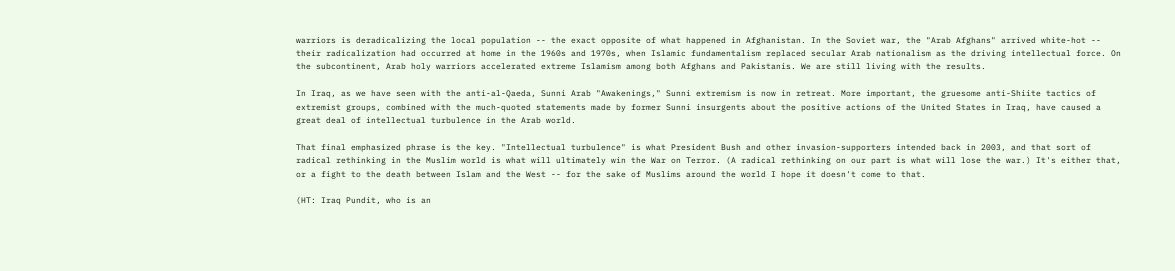warriors is deradicalizing the local population -- the exact opposite of what happened in Afghanistan. In the Soviet war, the "Arab Afghans" arrived white-hot -- their radicalization had occurred at home in the 1960s and 1970s, when Islamic fundamentalism replaced secular Arab nationalism as the driving intellectual force. On the subcontinent, Arab holy warriors accelerated extreme Islamism among both Afghans and Pakistanis. We are still living with the results.

In Iraq, as we have seen with the anti-al-Qaeda, Sunni Arab "Awakenings," Sunni extremism is now in retreat. More important, the gruesome anti-Shiite tactics of extremist groups, combined with the much-quoted statements made by former Sunni insurgents about the positive actions of the United States in Iraq, have caused a great deal of intellectual turbulence in the Arab world.

That final emphasized phrase is the key. "Intellectual turbulence" is what President Bush and other invasion-supporters intended back in 2003, and that sort of radical rethinking in the Muslim world is what will ultimately win the War on Terror. (A radical rethinking on our part is what will lose the war.) It's either that, or a fight to the death between Islam and the West -- for the sake of Muslims around the world I hope it doesn't come to that.

(HT: Iraq Pundit, who is an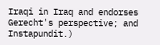Iraqi in Iraq and endorses Gerecht's perspective; and Instapundit.)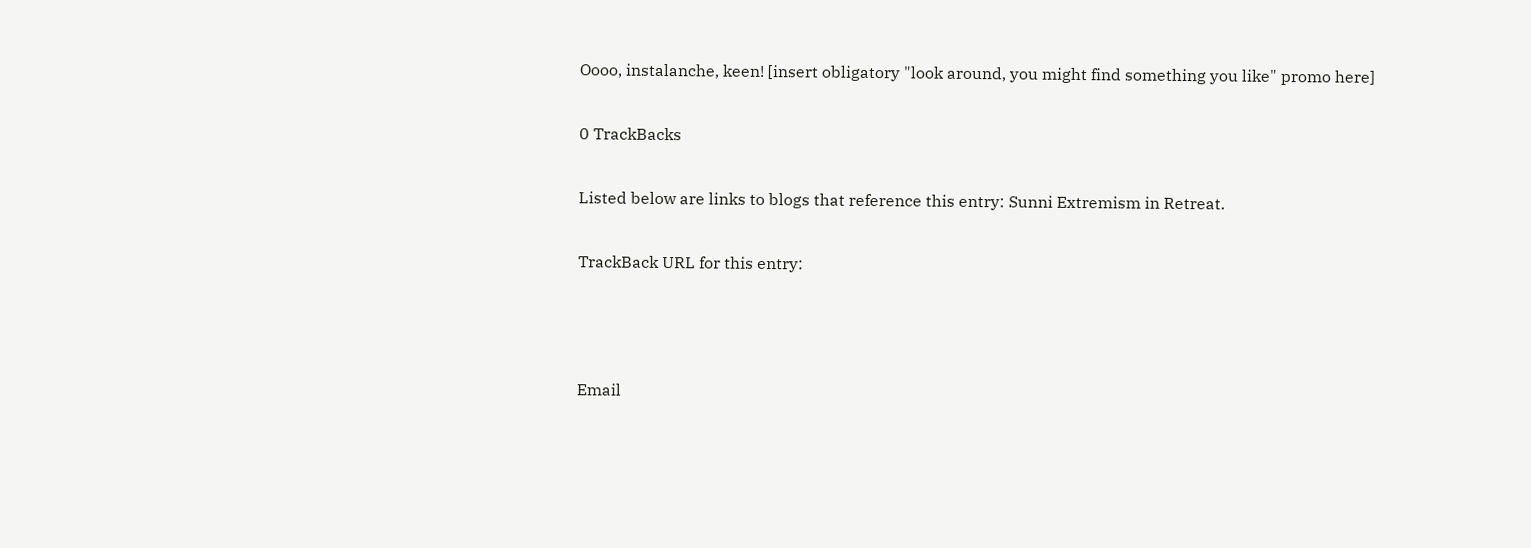Oooo, instalanche, keen! [insert obligatory "look around, you might find something you like" promo here]

0 TrackBacks

Listed below are links to blogs that reference this entry: Sunni Extremism in Retreat.

TrackBack URL for this entry:



Email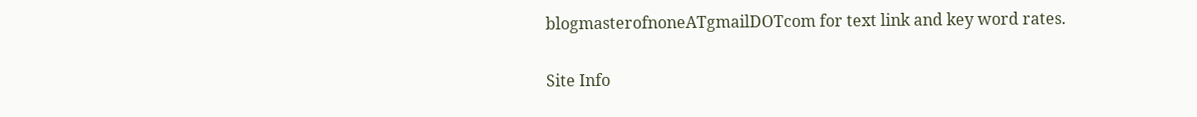blogmasterofnoneATgmailDOTcom for text link and key word rates.

Site Info